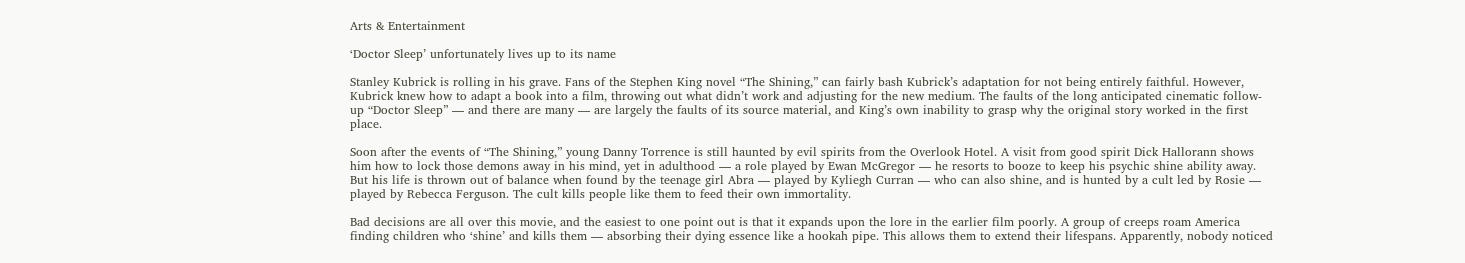Arts & Entertainment

‘Doctor Sleep’ unfortunately lives up to its name

Stanley Kubrick is rolling in his grave. Fans of the Stephen King novel “The Shining,” can fairly bash Kubrick’s adaptation for not being entirely faithful. However, Kubrick knew how to adapt a book into a film, throwing out what didn’t work and adjusting for the new medium. The faults of the long anticipated cinematic follow-up “Doctor Sleep” — and there are many — are largely the faults of its source material, and King’s own inability to grasp why the original story worked in the first place.

Soon after the events of “The Shining,” young Danny Torrence is still haunted by evil spirits from the Overlook Hotel. A visit from good spirit Dick Hallorann shows him how to lock those demons away in his mind, yet in adulthood — a role played by Ewan McGregor — he resorts to booze to keep his psychic shine ability away. But his life is thrown out of balance when found by the teenage girl Abra — played by Kyliegh Curran — who can also shine, and is hunted by a cult led by Rosie — played by Rebecca Ferguson. The cult kills people like them to feed their own immortality.

Bad decisions are all over this movie, and the easiest to one point out is that it expands upon the lore in the earlier film poorly. A group of creeps roam America finding children who ‘shine’ and kills them — absorbing their dying essence like a hookah pipe. This allows them to extend their lifespans. Apparently, nobody noticed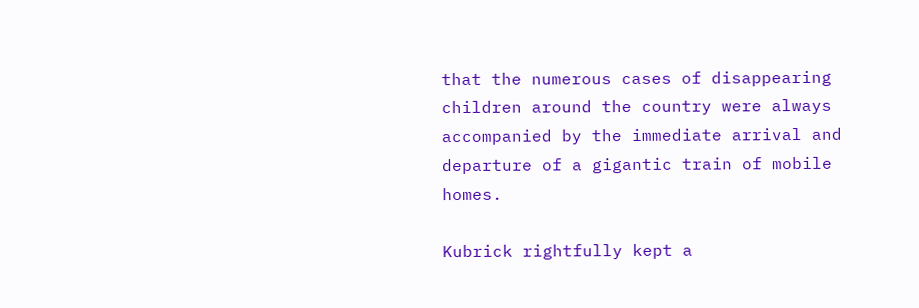that the numerous cases of disappearing children around the country were always accompanied by the immediate arrival and departure of a gigantic train of mobile homes.

Kubrick rightfully kept a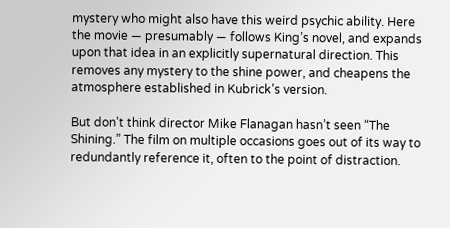mystery who might also have this weird psychic ability. Here the movie — presumably — follows King’s novel, and expands upon that idea in an explicitly supernatural direction. This removes any mystery to the shine power, and cheapens the atmosphere established in Kubrick’s version.

But don’t think director Mike Flanagan hasn’t seen “The Shining.” The film on multiple occasions goes out of its way to redundantly reference it, often to the point of distraction.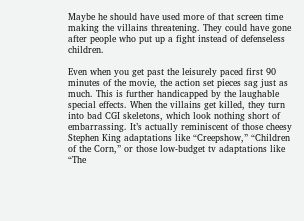Maybe he should have used more of that screen time making the villains threatening. They could have gone after people who put up a fight instead of defenseless children.

Even when you get past the leisurely paced first 90 minutes of the movie, the action set pieces sag just as much. This is further handicapped by the laughable special effects. When the villains get killed, they turn into bad CGI skeletons, which look nothing short of embarrassing. It’s actually reminiscent of those cheesy Stephen King adaptations like “Creepshow,” “Children of the Corn,” or those low-budget tv adaptations like “The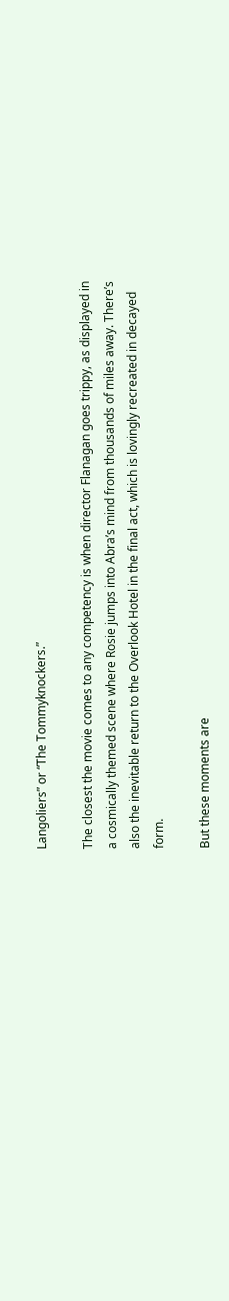Langoliers” or “The Tommyknockers.”

The closest the movie comes to any competency is when director Flanagan goes trippy, as displayed in a cosmically themed scene where Rosie jumps into Abra’s mind from thousands of miles away. There’s also the inevitable return to the Overlook Hotel in the final act, which is lovingly recreated in decayed form.

But these moments are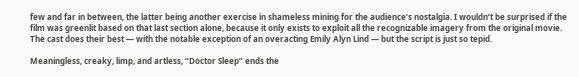few and far in between, the latter being another exercise in shameless mining for the audience’s nostalgia. I wouldn’t be surprised if the film was greenlit based on that last section alone, because it only exists to exploit all the recognizable imagery from the original movie. The cast does their best — with the notable exception of an overacting Emily Alyn Lind — but the script is just so tepid.

Meaningless, creaky, limp, and artless, “Doctor Sleep” ends the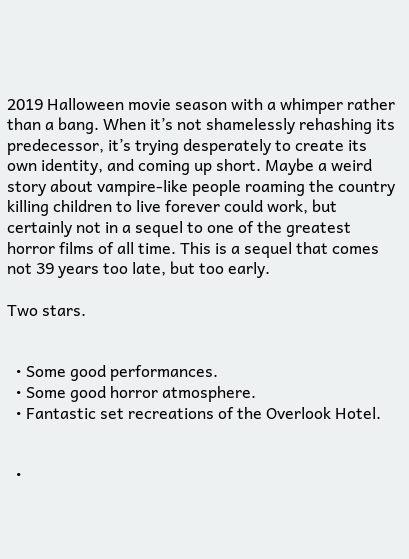2019 Halloween movie season with a whimper rather than a bang. When it’s not shamelessly rehashing its predecessor, it’s trying desperately to create its own identity, and coming up short. Maybe a weird story about vampire-like people roaming the country killing children to live forever could work, but certainly not in a sequel to one of the greatest horror films of all time. This is a sequel that comes not 39 years too late, but too early.

Two stars.


  • Some good performances.
  • Some good horror atmosphere.
  • Fantastic set recreations of the Overlook Hotel.


  •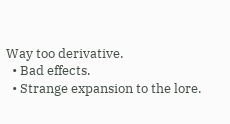Way too derivative.
  • Bad effects.
  • Strange expansion to the lore.